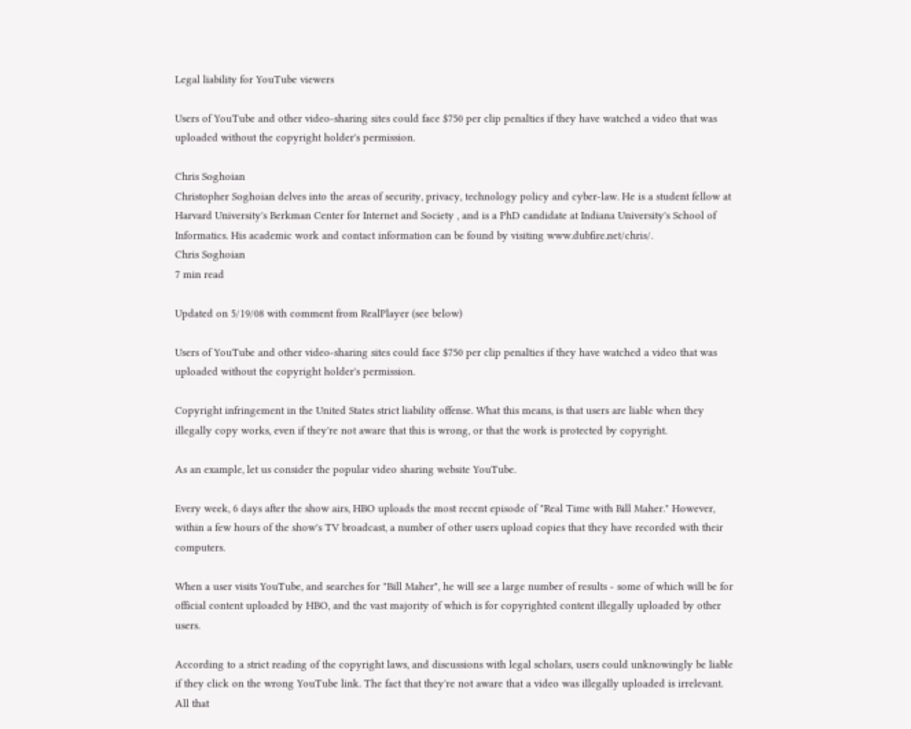Legal liability for YouTube viewers

Users of YouTube and other video-sharing sites could face $750 per clip penalties if they have watched a video that was uploaded without the copyright holder's permission.

Chris Soghoian
Christopher Soghoian delves into the areas of security, privacy, technology policy and cyber-law. He is a student fellow at Harvard University's Berkman Center for Internet and Society , and is a PhD candidate at Indiana University's School of Informatics. His academic work and contact information can be found by visiting www.dubfire.net/chris/.
Chris Soghoian
7 min read

Updated on 5/19/08 with comment from RealPlayer (see below)

Users of YouTube and other video-sharing sites could face $750 per clip penalties if they have watched a video that was uploaded without the copyright holder's permission.

Copyright infringement in the United States strict liability offense. What this means, is that users are liable when they illegally copy works, even if they're not aware that this is wrong, or that the work is protected by copyright.

As an example, let us consider the popular video sharing website YouTube.

Every week, 6 days after the show airs, HBO uploads the most recent episode of "Real Time with Bill Maher." However, within a few hours of the show's TV broadcast, a number of other users upload copies that they have recorded with their computers.

When a user visits YouTube, and searches for "Bill Maher", he will see a large number of results - some of which will be for official content uploaded by HBO, and the vast majority of which is for copyrighted content illegally uploaded by other users.

According to a strict reading of the copyright laws, and discussions with legal scholars, users could unknowingly be liable if they click on the wrong YouTube link. The fact that they're not aware that a video was illegally uploaded is irrelevant. All that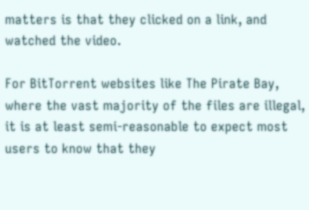matters is that they clicked on a link, and watched the video.

For BitTorrent websites like The Pirate Bay, where the vast majority of the files are illegal, it is at least semi-reasonable to expect most users to know that they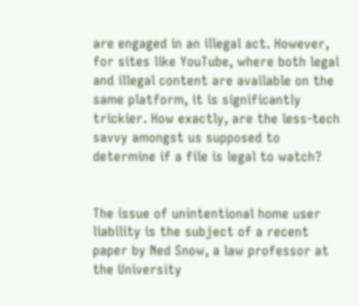are engaged in an illegal act. However, for sites like YouTube, where both legal and illegal content are available on the same platform, it is significantly trickier. How exactly, are the less-tech savvy amongst us supposed to determine if a file is legal to watch?


The issue of unintentional home user liability is the subject of a recent paper by Ned Snow, a law professor at the University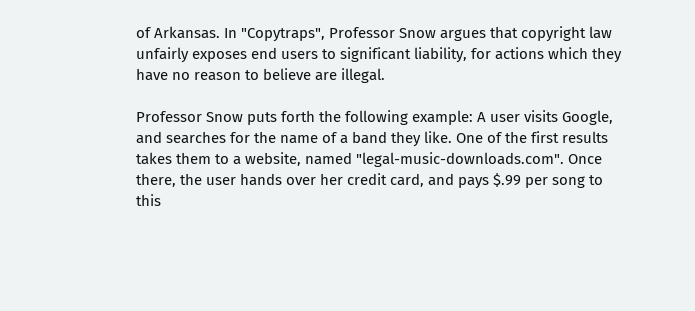of Arkansas. In "Copytraps", Professor Snow argues that copyright law unfairly exposes end users to significant liability, for actions which they have no reason to believe are illegal.

Professor Snow puts forth the following example: A user visits Google, and searches for the name of a band they like. One of the first results takes them to a website, named "legal-music-downloads.com". Once there, the user hands over her credit card, and pays $.99 per song to this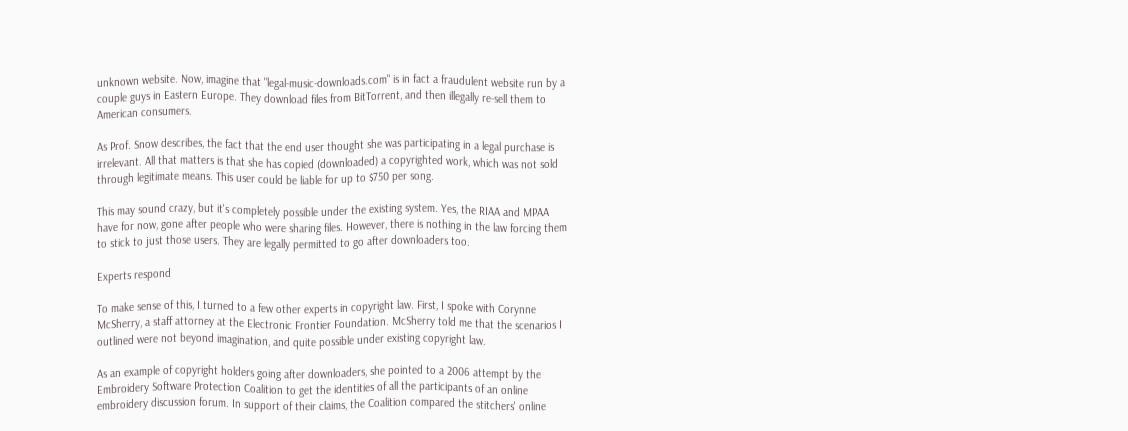unknown website. Now, imagine that "legal-music-downloads.com" is in fact a fraudulent website run by a couple guys in Eastern Europe. They download files from BitTorrent, and then illegally re-sell them to American consumers.

As Prof. Snow describes, the fact that the end user thought she was participating in a legal purchase is irrelevant. All that matters is that she has copied (downloaded) a copyrighted work, which was not sold through legitimate means. This user could be liable for up to $750 per song.

This may sound crazy, but it's completely possible under the existing system. Yes, the RIAA and MPAA have for now, gone after people who were sharing files. However, there is nothing in the law forcing them to stick to just those users. They are legally permitted to go after downloaders too.

Experts respond

To make sense of this, I turned to a few other experts in copyright law. First, I spoke with Corynne McSherry, a staff attorney at the Electronic Frontier Foundation. McSherry told me that the scenarios I outlined were not beyond imagination, and quite possible under existing copyright law.

As an example of copyright holders going after downloaders, she pointed to a 2006 attempt by the Embroidery Software Protection Coalition to get the identities of all the participants of an online embroidery discussion forum. In support of their claims, the Coalition compared the stitchers' online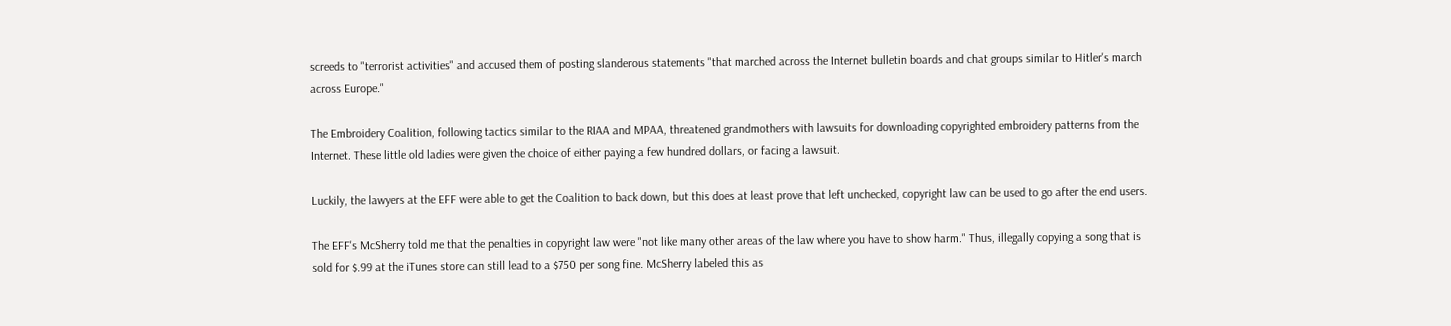screeds to "terrorist activities" and accused them of posting slanderous statements "that marched across the Internet bulletin boards and chat groups similar to Hitler's march across Europe."

The Embroidery Coalition, following tactics similar to the RIAA and MPAA, threatened grandmothers with lawsuits for downloading copyrighted embroidery patterns from the Internet. These little old ladies were given the choice of either paying a few hundred dollars, or facing a lawsuit.

Luckily, the lawyers at the EFF were able to get the Coalition to back down, but this does at least prove that left unchecked, copyright law can be used to go after the end users.

The EFF's McSherry told me that the penalties in copyright law were "not like many other areas of the law where you have to show harm." Thus, illegally copying a song that is sold for $.99 at the iTunes store can still lead to a $750 per song fine. McSherry labeled this as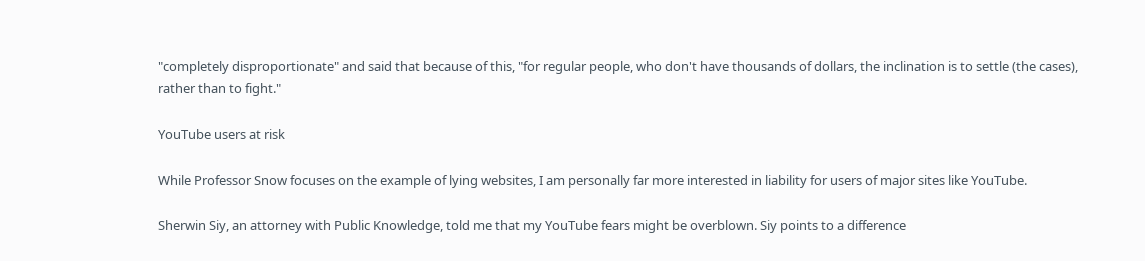"completely disproportionate" and said that because of this, "for regular people, who don't have thousands of dollars, the inclination is to settle (the cases), rather than to fight."

YouTube users at risk

While Professor Snow focuses on the example of lying websites, I am personally far more interested in liability for users of major sites like YouTube.

Sherwin Siy, an attorney with Public Knowledge, told me that my YouTube fears might be overblown. Siy points to a difference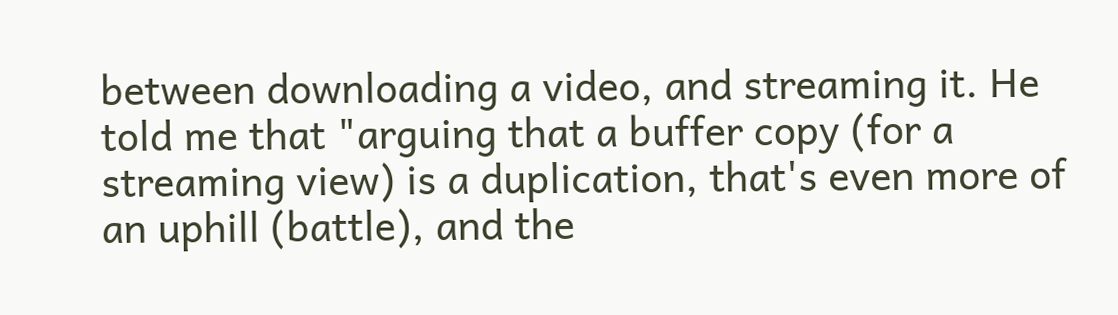between downloading a video, and streaming it. He told me that "arguing that a buffer copy (for a streaming view) is a duplication, that's even more of an uphill (battle), and the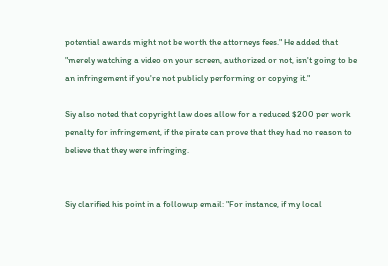potential awards might not be worth the attorneys fees." He added that "merely watching a video on your screen, authorized or not, isn't going to be an infringement if you're not publicly performing or copying it."

Siy also noted that copyright law does allow for a reduced $200 per work penalty for infringement, if the pirate can prove that they had no reason to believe that they were infringing.


Siy clarified his point in a followup email: "For instance, if my local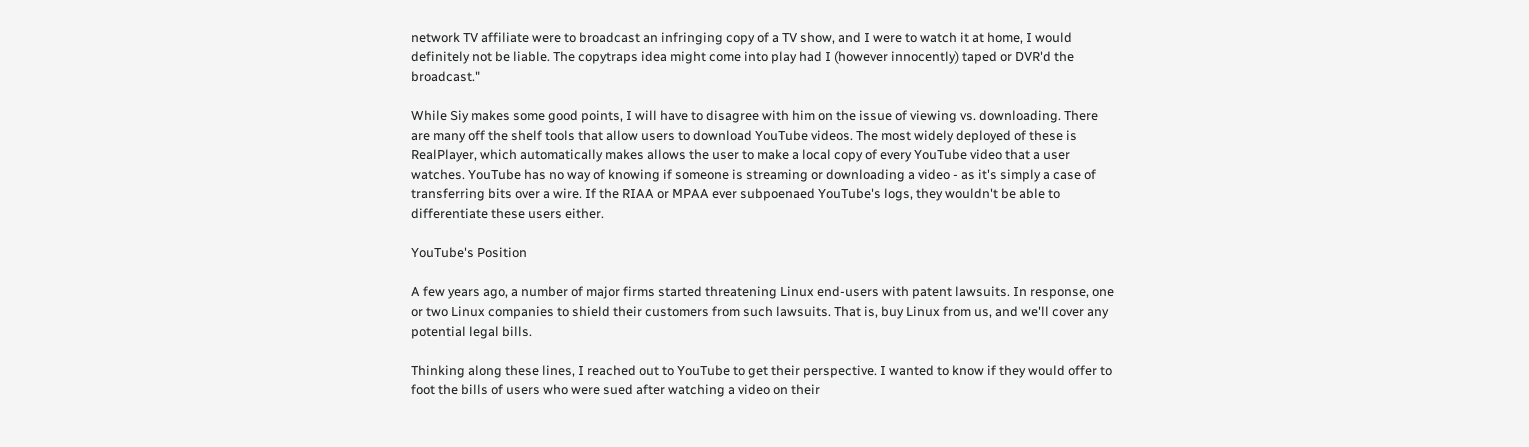network TV affiliate were to broadcast an infringing copy of a TV show, and I were to watch it at home, I would definitely not be liable. The copytraps idea might come into play had I (however innocently) taped or DVR'd the broadcast."

While Siy makes some good points, I will have to disagree with him on the issue of viewing vs. downloading. There are many off the shelf tools that allow users to download YouTube videos. The most widely deployed of these is RealPlayer, which automatically makes allows the user to make a local copy of every YouTube video that a user watches. YouTube has no way of knowing if someone is streaming or downloading a video - as it's simply a case of transferring bits over a wire. If the RIAA or MPAA ever subpoenaed YouTube's logs, they wouldn't be able to differentiate these users either.

YouTube's Position

A few years ago, a number of major firms started threatening Linux end-users with patent lawsuits. In response, one or two Linux companies to shield their customers from such lawsuits. That is, buy Linux from us, and we'll cover any potential legal bills.

Thinking along these lines, I reached out to YouTube to get their perspective. I wanted to know if they would offer to foot the bills of users who were sued after watching a video on their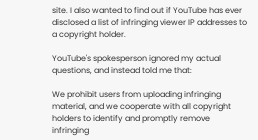site. I also wanted to find out if YouTube has ever disclosed a list of infringing viewer IP addresses to a copyright holder.

YouTube's spokesperson ignored my actual questions, and instead told me that:

We prohibit users from uploading infringing material, and we cooperate with all copyright holders to identify and promptly remove infringing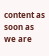content as soon as we are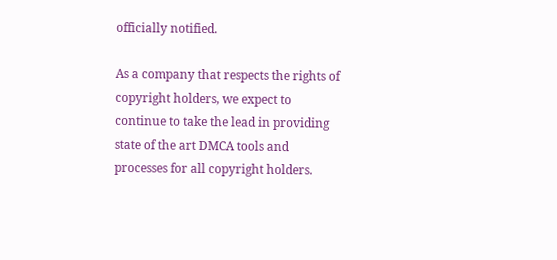officially notified.

As a company that respects the rights of copyright holders, we expect to continue to take the lead in providing state of the art DMCA tools and processes for all copyright holders.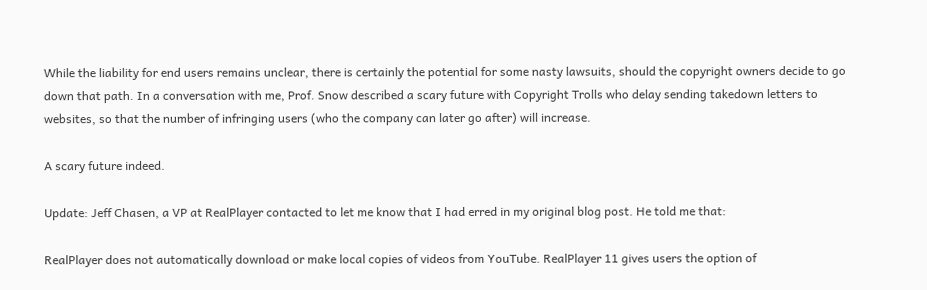While the liability for end users remains unclear, there is certainly the potential for some nasty lawsuits, should the copyright owners decide to go down that path. In a conversation with me, Prof. Snow described a scary future with Copyright Trolls who delay sending takedown letters to websites, so that the number of infringing users (who the company can later go after) will increase.

A scary future indeed.

Update: Jeff Chasen, a VP at RealPlayer contacted to let me know that I had erred in my original blog post. He told me that:

RealPlayer does not automatically download or make local copies of videos from YouTube. RealPlayer 11 gives users the option of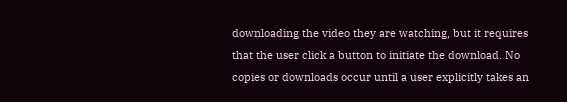downloading the video they are watching, but it requires that the user click a button to initiate the download. No copies or downloads occur until a user explicitly takes an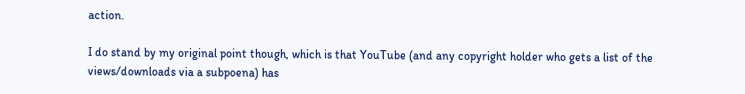action.

I do stand by my original point though, which is that YouTube (and any copyright holder who gets a list of the views/downloads via a subpoena) has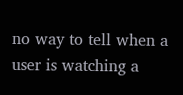no way to tell when a user is watching a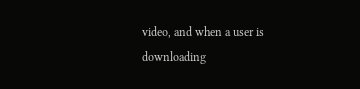video, and when a user is downloading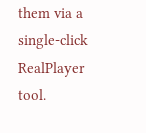them via a single-click RealPlayer tool.